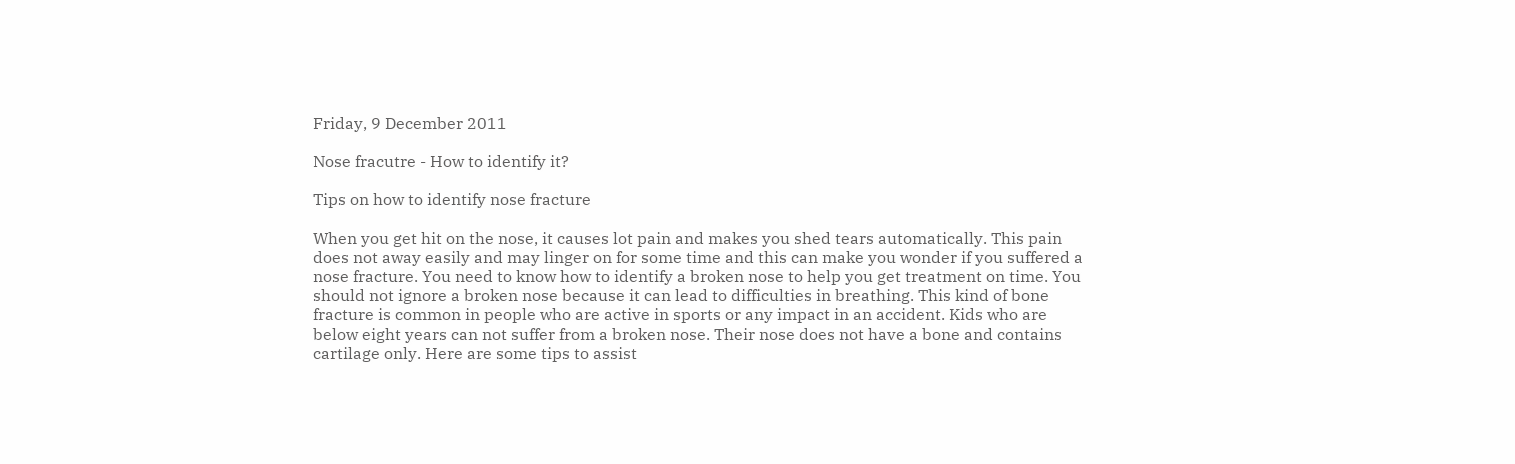Friday, 9 December 2011

Nose fracutre - How to identify it?

Tips on how to identify nose fracture

When you get hit on the nose, it causes lot pain and makes you shed tears automatically. This pain does not away easily and may linger on for some time and this can make you wonder if you suffered a nose fracture. You need to know how to identify a broken nose to help you get treatment on time. You should not ignore a broken nose because it can lead to difficulties in breathing. This kind of bone fracture is common in people who are active in sports or any impact in an accident. Kids who are below eight years can not suffer from a broken nose. Their nose does not have a bone and contains cartilage only. Here are some tips to assist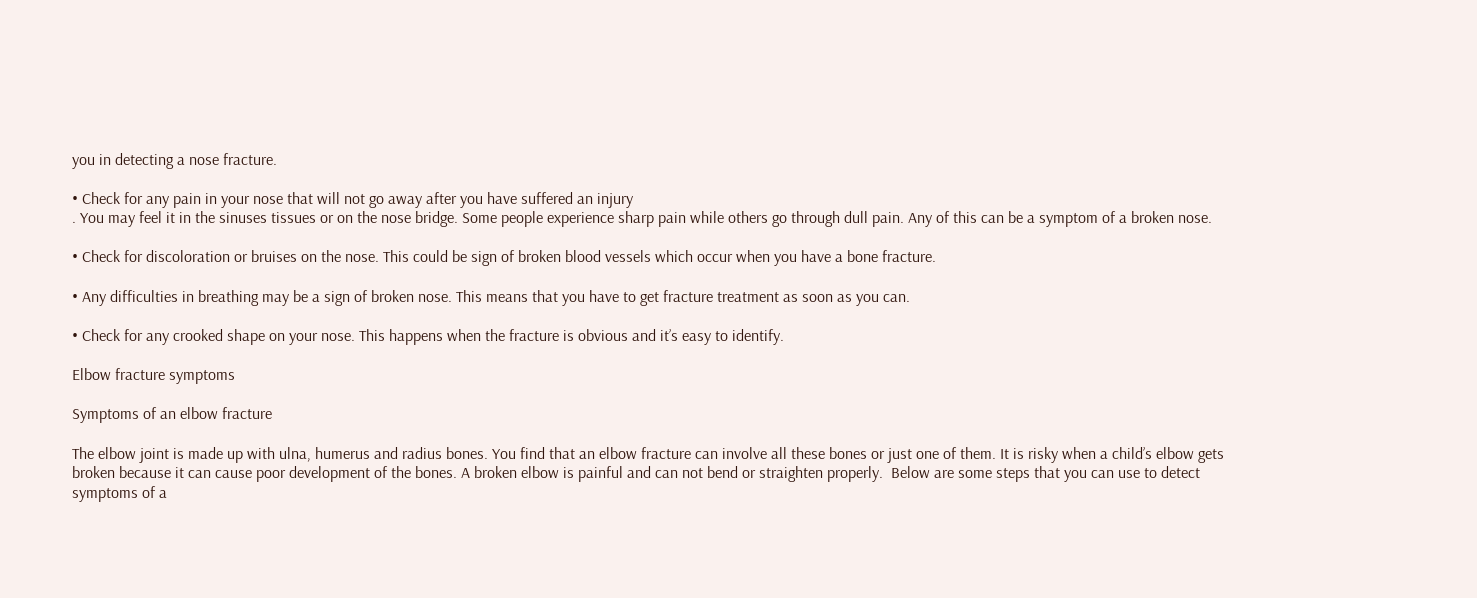you in detecting a nose fracture.

• Check for any pain in your nose that will not go away after you have suffered an injury
. You may feel it in the sinuses tissues or on the nose bridge. Some people experience sharp pain while others go through dull pain. Any of this can be a symptom of a broken nose.

• Check for discoloration or bruises on the nose. This could be sign of broken blood vessels which occur when you have a bone fracture.

• Any difficulties in breathing may be a sign of broken nose. This means that you have to get fracture treatment as soon as you can.

• Check for any crooked shape on your nose. This happens when the fracture is obvious and it’s easy to identify.

Elbow fracture symptoms

Symptoms of an elbow fracture

The elbow joint is made up with ulna, humerus and radius bones. You find that an elbow fracture can involve all these bones or just one of them. It is risky when a child’s elbow gets broken because it can cause poor development of the bones. A broken elbow is painful and can not bend or straighten properly.  Below are some steps that you can use to detect symptoms of a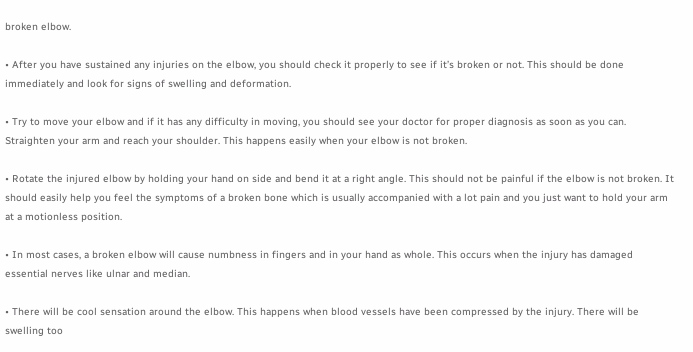broken elbow.

• After you have sustained any injuries on the elbow, you should check it properly to see if it’s broken or not. This should be done immediately and look for signs of swelling and deformation.

• Try to move your elbow and if it has any difficulty in moving, you should see your doctor for proper diagnosis as soon as you can. Straighten your arm and reach your shoulder. This happens easily when your elbow is not broken.

• Rotate the injured elbow by holding your hand on side and bend it at a right angle. This should not be painful if the elbow is not broken. It should easily help you feel the symptoms of a broken bone which is usually accompanied with a lot pain and you just want to hold your arm at a motionless position.

• In most cases, a broken elbow will cause numbness in fingers and in your hand as whole. This occurs when the injury has damaged essential nerves like ulnar and median.

• There will be cool sensation around the elbow. This happens when blood vessels have been compressed by the injury. There will be swelling too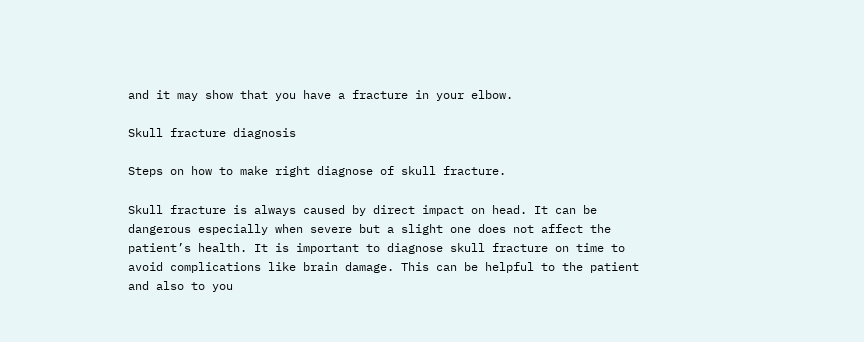and it may show that you have a fracture in your elbow.

Skull fracture diagnosis

Steps on how to make right diagnose of skull fracture.

Skull fracture is always caused by direct impact on head. It can be dangerous especially when severe but a slight one does not affect the patient’s health. It is important to diagnose skull fracture on time to avoid complications like brain damage. This can be helpful to the patient and also to you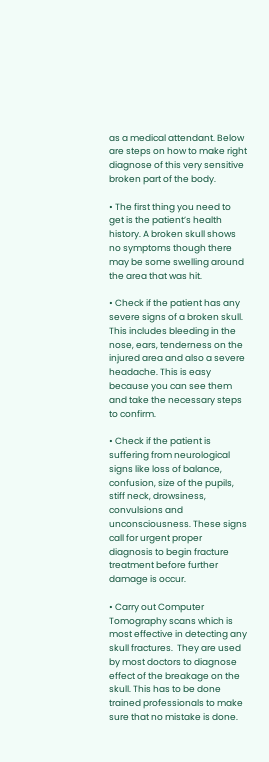as a medical attendant. Below are steps on how to make right diagnose of this very sensitive broken part of the body.

• The first thing you need to get is the patient’s health history. A broken skull shows no symptoms though there may be some swelling around the area that was hit.

• Check if the patient has any severe signs of a broken skull. This includes bleeding in the nose, ears, tenderness on the injured area and also a severe headache. This is easy because you can see them and take the necessary steps to confirm.

• Check if the patient is suffering from neurological signs like loss of balance, confusion, size of the pupils, stiff neck, drowsiness, convulsions and unconsciousness. These signs call for urgent proper diagnosis to begin fracture treatment before further damage is occur.

• Carry out Computer Tomography scans which is most effective in detecting any skull fractures.  They are used by most doctors to diagnose effect of the breakage on the skull. This has to be done trained professionals to make sure that no mistake is done.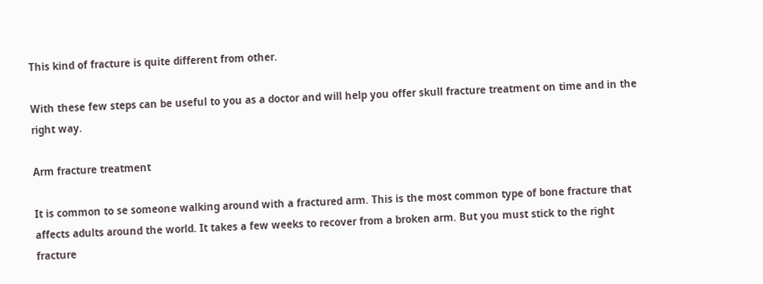This kind of fracture is quite different from other.

With these few steps can be useful to you as a doctor and will help you offer skull fracture treatment on time and in the right way.

Arm fracture treatment

It is common to se someone walking around with a fractured arm. This is the most common type of bone fracture that affects adults around the world. It takes a few weeks to recover from a broken arm. But you must stick to the right fracture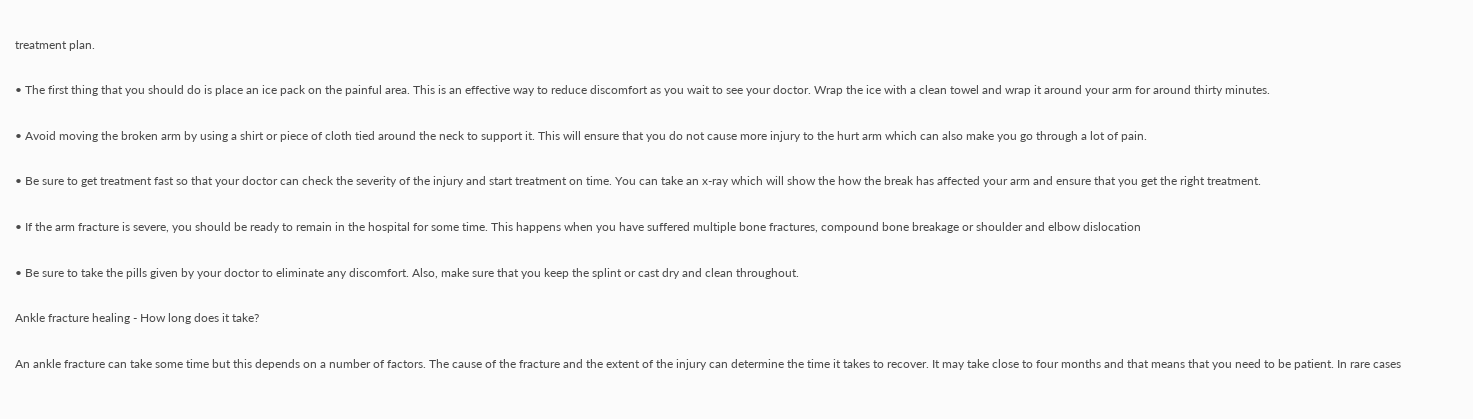treatment plan.

• The first thing that you should do is place an ice pack on the painful area. This is an effective way to reduce discomfort as you wait to see your doctor. Wrap the ice with a clean towel and wrap it around your arm for around thirty minutes.

• Avoid moving the broken arm by using a shirt or piece of cloth tied around the neck to support it. This will ensure that you do not cause more injury to the hurt arm which can also make you go through a lot of pain.

• Be sure to get treatment fast so that your doctor can check the severity of the injury and start treatment on time. You can take an x-ray which will show the how the break has affected your arm and ensure that you get the right treatment.

• If the arm fracture is severe, you should be ready to remain in the hospital for some time. This happens when you have suffered multiple bone fractures, compound bone breakage or shoulder and elbow dislocation

• Be sure to take the pills given by your doctor to eliminate any discomfort. Also, make sure that you keep the splint or cast dry and clean throughout.

Ankle fracture healing - How long does it take?

An ankle fracture can take some time but this depends on a number of factors. The cause of the fracture and the extent of the injury can determine the time it takes to recover. It may take close to four months and that means that you need to be patient. In rare cases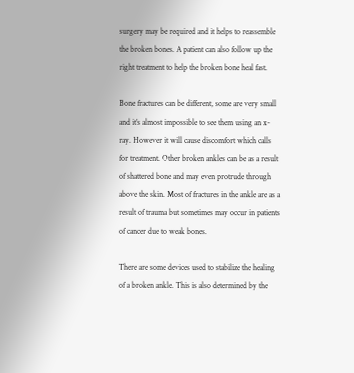surgery may be required and it helps to reassemble the broken bones. A patient can also follow up the right treatment to help the broken bone heal fast.

Bone fractures can be different, some are very small and it’s almost impossible to see them using an x-ray. However it will cause discomfort which calls for treatment. Other broken ankles can be as a result of shattered bone and may even protrude through above the skin. Most of fractures in the ankle are as a result of trauma but sometimes may occur in patients of cancer due to weak bones.

There are some devices used to stabilize the healing of a broken ankle. This is also determined by the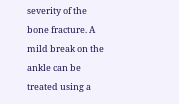severity of the bone fracture. A mild break on the ankle can be treated using a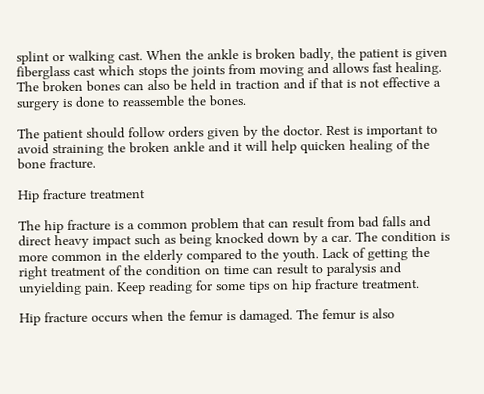splint or walking cast. When the ankle is broken badly, the patient is given fiberglass cast which stops the joints from moving and allows fast healing. The broken bones can also be held in traction and if that is not effective a surgery is done to reassemble the bones.

The patient should follow orders given by the doctor. Rest is important to avoid straining the broken ankle and it will help quicken healing of the bone fracture.

Hip fracture treatment

The hip fracture is a common problem that can result from bad falls and direct heavy impact such as being knocked down by a car. The condition is more common in the elderly compared to the youth. Lack of getting the right treatment of the condition on time can result to paralysis and unyielding pain. Keep reading for some tips on hip fracture treatment.

Hip fracture occurs when the femur is damaged. The femur is also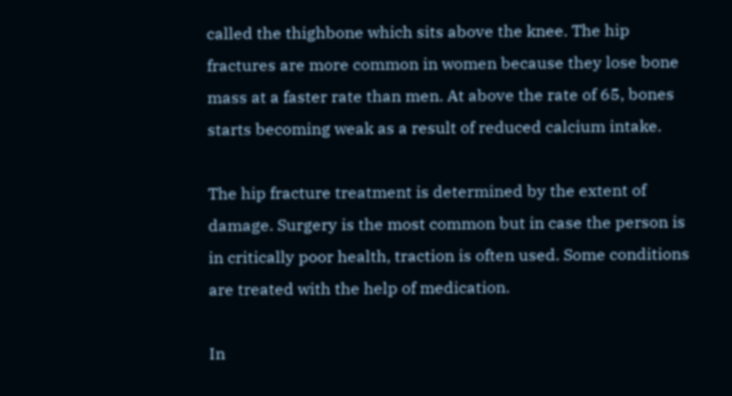called the thighbone which sits above the knee. The hip fractures are more common in women because they lose bone mass at a faster rate than men. At above the rate of 65, bones starts becoming weak as a result of reduced calcium intake.

The hip fracture treatment is determined by the extent of damage. Surgery is the most common but in case the person is in critically poor health, traction is often used. Some conditions are treated with the help of medication.

In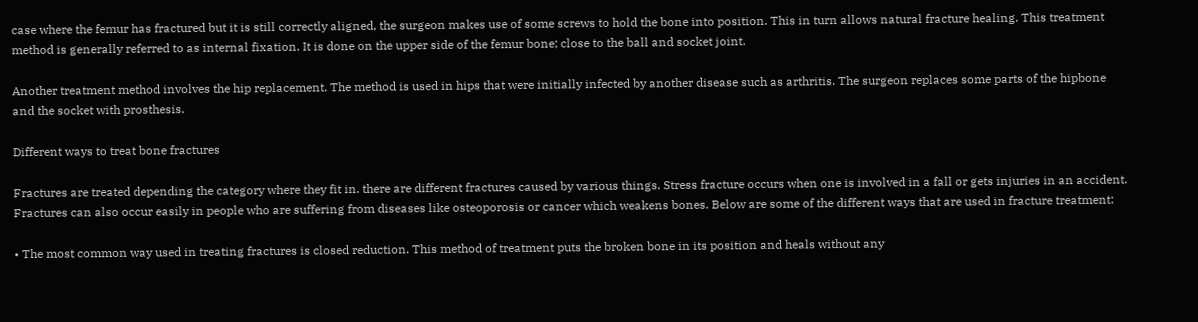case where the femur has fractured but it is still correctly aligned, the surgeon makes use of some screws to hold the bone into position. This in turn allows natural fracture healing. This treatment method is generally referred to as internal fixation. It is done on the upper side of the femur bone; close to the ball and socket joint.

Another treatment method involves the hip replacement. The method is used in hips that were initially infected by another disease such as arthritis. The surgeon replaces some parts of the hipbone and the socket with prosthesis.

Different ways to treat bone fractures

Fractures are treated depending the category where they fit in. there are different fractures caused by various things. Stress fracture occurs when one is involved in a fall or gets injuries in an accident. Fractures can also occur easily in people who are suffering from diseases like osteoporosis or cancer which weakens bones. Below are some of the different ways that are used in fracture treatment:

• The most common way used in treating fractures is closed reduction. This method of treatment puts the broken bone in its position and heals without any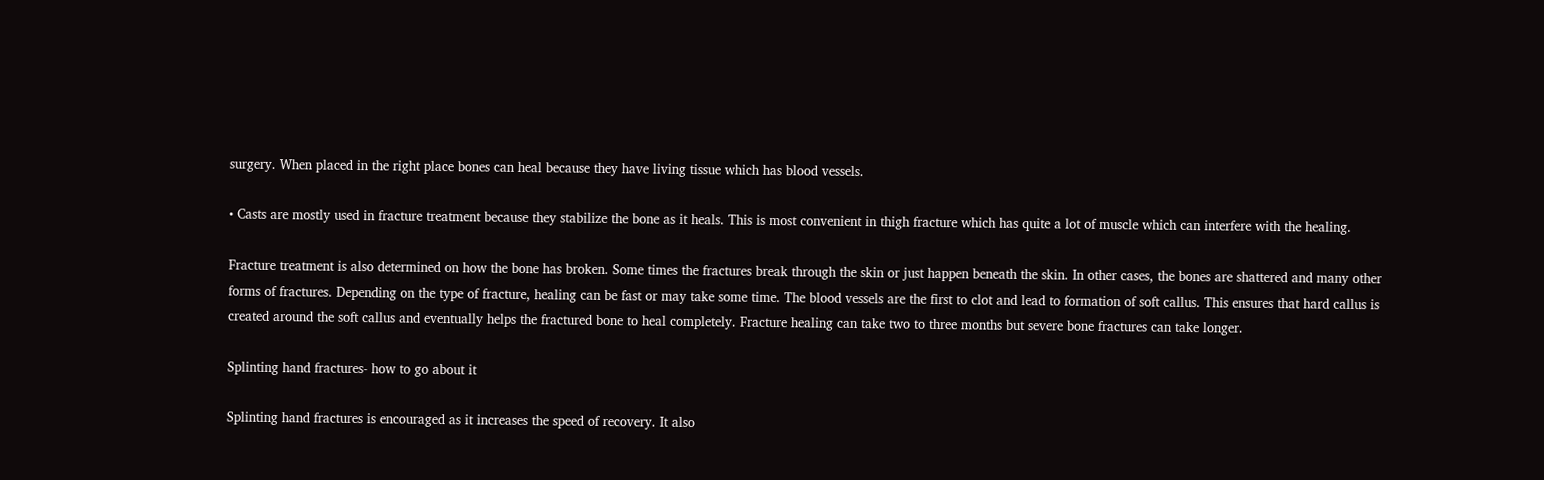surgery. When placed in the right place bones can heal because they have living tissue which has blood vessels.

• Casts are mostly used in fracture treatment because they stabilize the bone as it heals. This is most convenient in thigh fracture which has quite a lot of muscle which can interfere with the healing.

Fracture treatment is also determined on how the bone has broken. Some times the fractures break through the skin or just happen beneath the skin. In other cases, the bones are shattered and many other forms of fractures. Depending on the type of fracture, healing can be fast or may take some time. The blood vessels are the first to clot and lead to formation of soft callus. This ensures that hard callus is created around the soft callus and eventually helps the fractured bone to heal completely. Fracture healing can take two to three months but severe bone fractures can take longer.

Splinting hand fractures- how to go about it

Splinting hand fractures is encouraged as it increases the speed of recovery. It also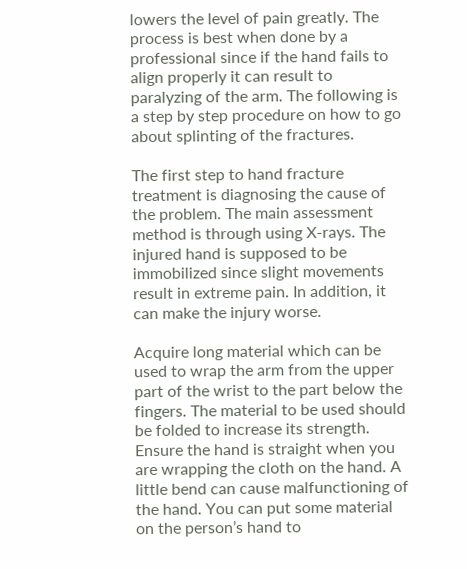lowers the level of pain greatly. The process is best when done by a professional since if the hand fails to align properly it can result to paralyzing of the arm. The following is a step by step procedure on how to go about splinting of the fractures.

The first step to hand fracture treatment is diagnosing the cause of the problem. The main assessment method is through using X-rays. The injured hand is supposed to be immobilized since slight movements result in extreme pain. In addition, it can make the injury worse.

Acquire long material which can be used to wrap the arm from the upper part of the wrist to the part below the fingers. The material to be used should be folded to increase its strength. Ensure the hand is straight when you are wrapping the cloth on the hand. A little bend can cause malfunctioning of the hand. You can put some material on the person’s hand to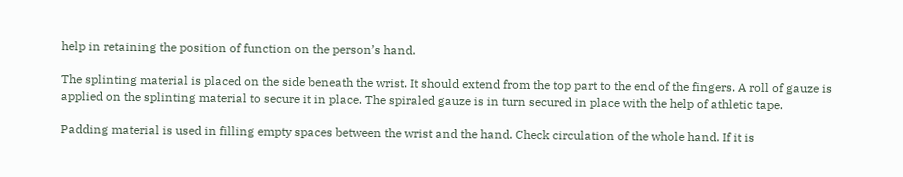help in retaining the position of function on the person’s hand.

The splinting material is placed on the side beneath the wrist. It should extend from the top part to the end of the fingers. A roll of gauze is applied on the splinting material to secure it in place. The spiraled gauze is in turn secured in place with the help of athletic tape.

Padding material is used in filling empty spaces between the wrist and the hand. Check circulation of the whole hand. If it is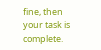fine, then your task is complete.